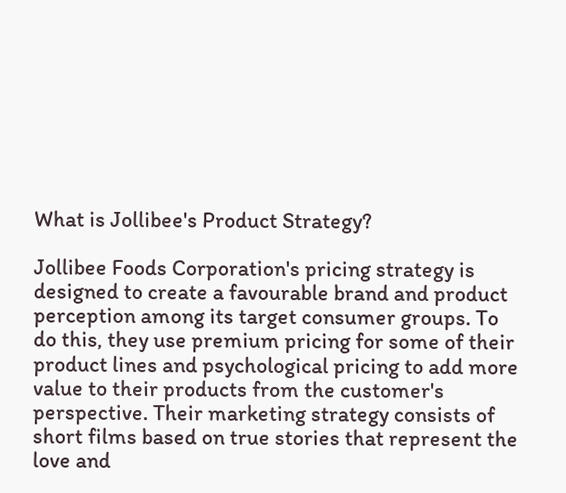What is Jollibee's Product Strategy?

Jollibee Foods Corporation's pricing strategy is designed to create a favourable brand and product perception among its target consumer groups. To do this, they use premium pricing for some of their product lines and psychological pricing to add more value to their products from the customer's perspective. Their marketing strategy consists of short films based on true stories that represent the love and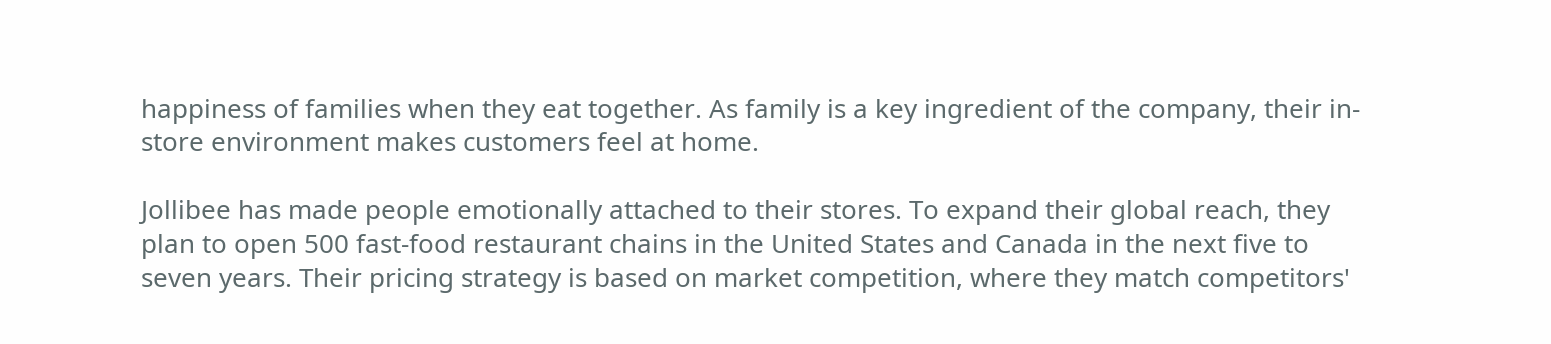happiness of families when they eat together. As family is a key ingredient of the company, their in-store environment makes customers feel at home.

Jollibee has made people emotionally attached to their stores. To expand their global reach, they plan to open 500 fast-food restaurant chains in the United States and Canada in the next five to seven years. Their pricing strategy is based on market competition, where they match competitors'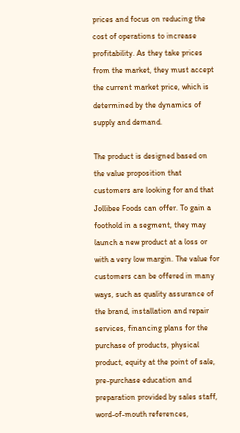prices and focus on reducing the cost of operations to increase profitability. As they take prices from the market, they must accept the current market price, which is determined by the dynamics of supply and demand.

The product is designed based on the value proposition that customers are looking for and that Jollibee Foods can offer. To gain a foothold in a segment, they may launch a new product at a loss or with a very low margin. The value for customers can be offered in many ways, such as quality assurance of the brand, installation and repair services, financing plans for the purchase of products, physical product, equity at the point of sale, pre-purchase education and preparation provided by sales staff, word-of-mouth references,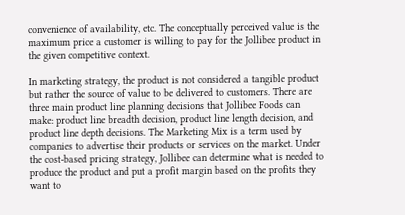convenience of availability, etc. The conceptually perceived value is the maximum price a customer is willing to pay for the Jollibee product in the given competitive context.

In marketing strategy, the product is not considered a tangible product but rather the source of value to be delivered to customers. There are three main product line planning decisions that Jollibee Foods can make: product line breadth decision, product line length decision, and product line depth decisions. The Marketing Mix is a term used by companies to advertise their products or services on the market. Under the cost-based pricing strategy, Jollibee can determine what is needed to produce the product and put a profit margin based on the profits they want to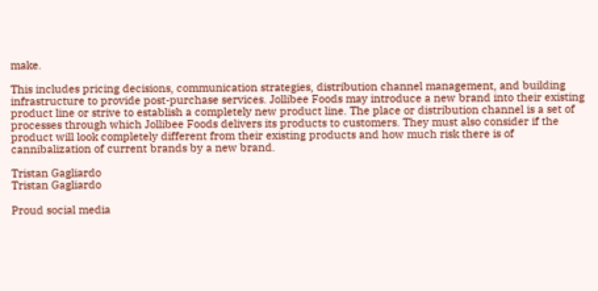make.

This includes pricing decisions, communication strategies, distribution channel management, and building infrastructure to provide post-purchase services. Jollibee Foods may introduce a new brand into their existing product line or strive to establish a completely new product line. The place or distribution channel is a set of processes through which Jollibee Foods delivers its products to customers. They must also consider if the product will look completely different from their existing products and how much risk there is of cannibalization of current brands by a new brand.

Tristan Gagliardo
Tristan Gagliardo

Proud social media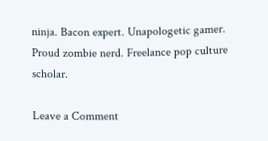ninja. Bacon expert. Unapologetic gamer. Proud zombie nerd. Freelance pop culture scholar.

Leave a Comment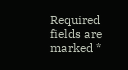Required fields are marked *